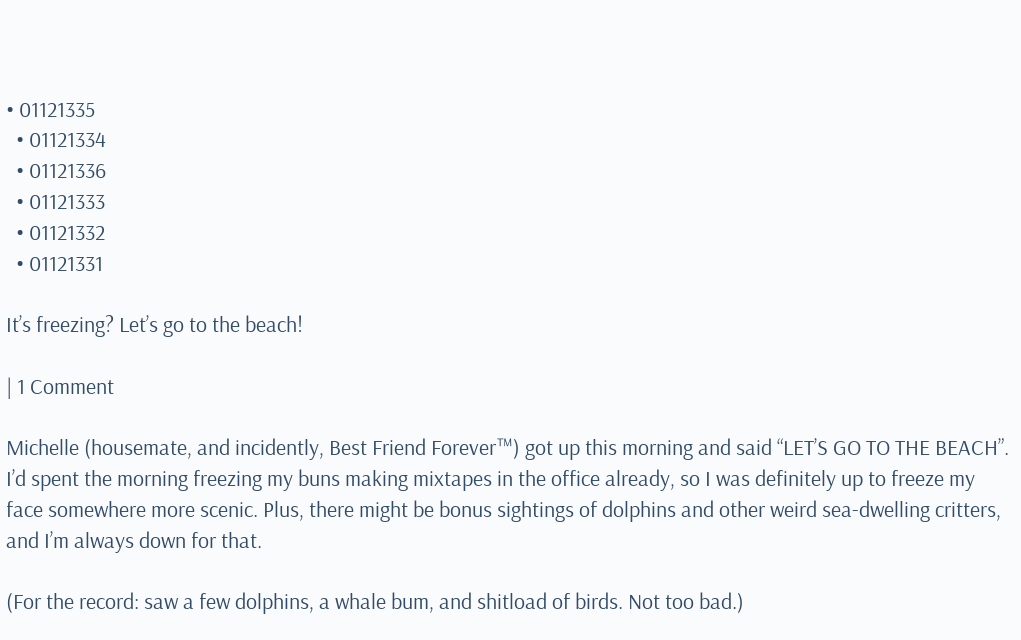• 01121335
  • 01121334
  • 01121336
  • 01121333
  • 01121332
  • 01121331

It’s freezing? Let’s go to the beach!

| 1 Comment

Michelle (housemate, and incidently, Best Friend Forever™) got up this morning and said “LET’S GO TO THE BEACH”. I’d spent the morning freezing my buns making mixtapes in the office already, so I was definitely up to freeze my face somewhere more scenic. Plus, there might be bonus sightings of dolphins and other weird sea-dwelling critters, and I’m always down for that.

(For the record: saw a few dolphins, a whale bum, and shitload of birds. Not too bad.)